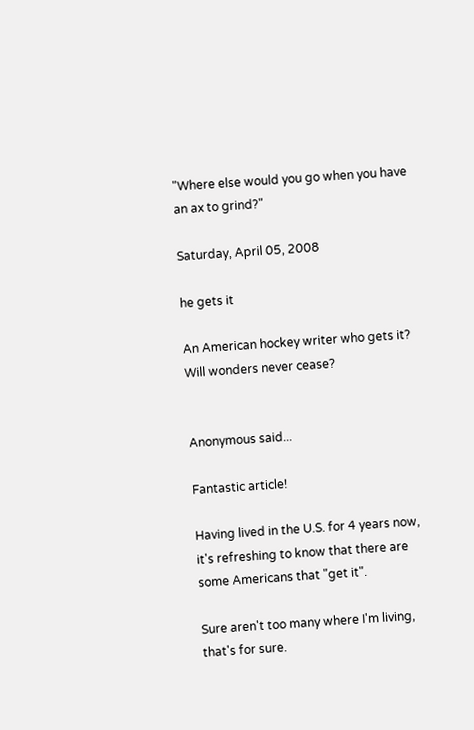"Where else would you go when you have an ax to grind?"

Saturday, April 05, 2008

he gets it

An American hockey writer who gets it? Will wonders never cease?


Anonymous said...

Fantastic article!

Having lived in the U.S. for 4 years now, it's refreshing to know that there are some Americans that "get it".

Sure aren't too many where I'm living, that's for sure.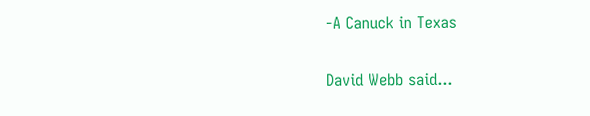-A Canuck in Texas

David Webb said...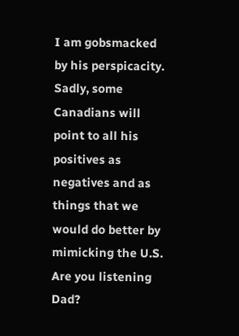I am gobsmacked by his perspicacity. Sadly, some Canadians will point to all his positives as negatives and as things that we would do better by mimicking the U.S. Are you listening Dad?